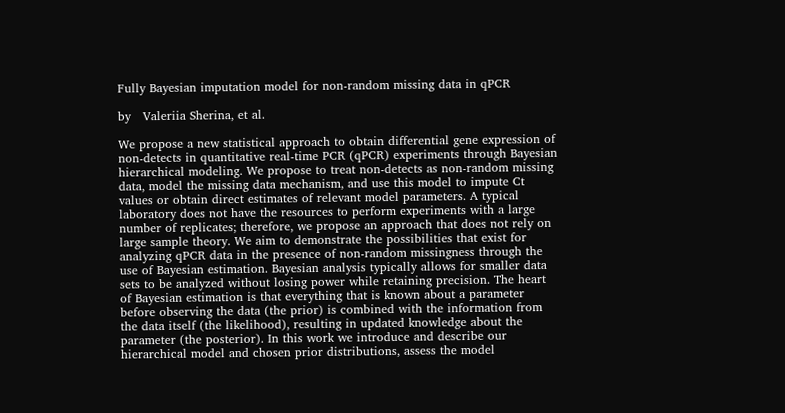Fully Bayesian imputation model for non-random missing data in qPCR

by   Valeriia Sherina, et al.

We propose a new statistical approach to obtain differential gene expression of non-detects in quantitative real-time PCR (qPCR) experiments through Bayesian hierarchical modeling. We propose to treat non-detects as non-random missing data, model the missing data mechanism, and use this model to impute Ct values or obtain direct estimates of relevant model parameters. A typical laboratory does not have the resources to perform experiments with a large number of replicates; therefore, we propose an approach that does not rely on large sample theory. We aim to demonstrate the possibilities that exist for analyzing qPCR data in the presence of non-random missingness through the use of Bayesian estimation. Bayesian analysis typically allows for smaller data sets to be analyzed without losing power while retaining precision. The heart of Bayesian estimation is that everything that is known about a parameter before observing the data (the prior) is combined with the information from the data itself (the likelihood), resulting in updated knowledge about the parameter (the posterior). In this work we introduce and describe our hierarchical model and chosen prior distributions, assess the model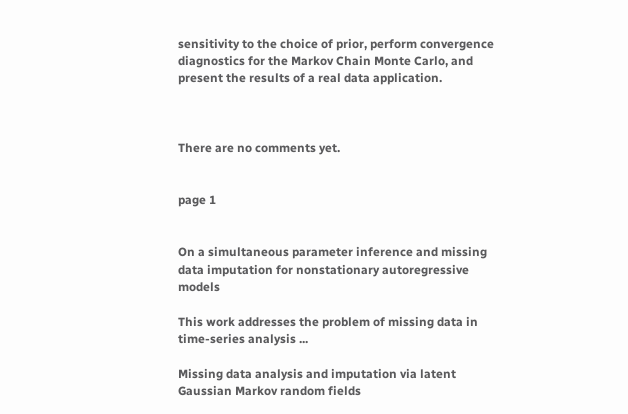sensitivity to the choice of prior, perform convergence diagnostics for the Markov Chain Monte Carlo, and present the results of a real data application.



There are no comments yet.


page 1


On a simultaneous parameter inference and missing data imputation for nonstationary autoregressive models

This work addresses the problem of missing data in time-series analysis ...

Missing data analysis and imputation via latent Gaussian Markov random fields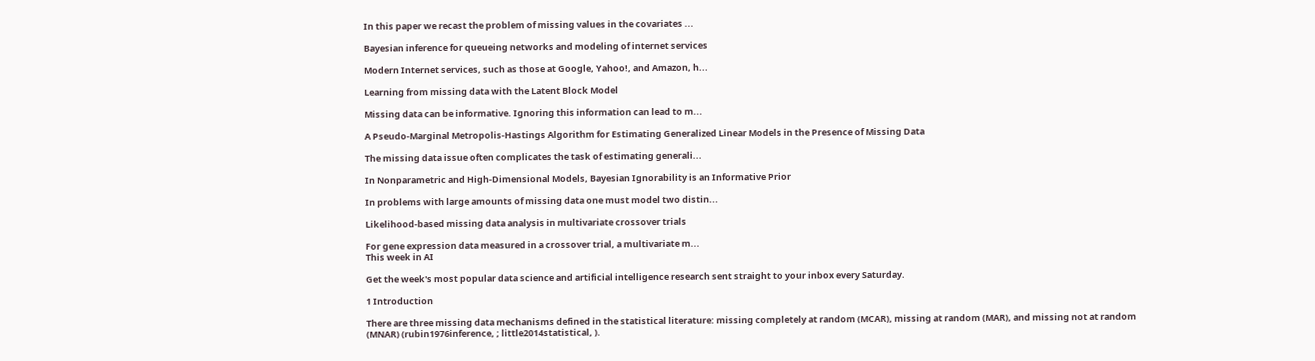In this paper we recast the problem of missing values in the covariates ...

Bayesian inference for queueing networks and modeling of internet services

Modern Internet services, such as those at Google, Yahoo!, and Amazon, h...

Learning from missing data with the Latent Block Model

Missing data can be informative. Ignoring this information can lead to m...

A Pseudo-Marginal Metropolis-Hastings Algorithm for Estimating Generalized Linear Models in the Presence of Missing Data

The missing data issue often complicates the task of estimating generali...

In Nonparametric and High-Dimensional Models, Bayesian Ignorability is an Informative Prior

In problems with large amounts of missing data one must model two distin...

Likelihood-based missing data analysis in multivariate crossover trials

For gene expression data measured in a crossover trial, a multivariate m...
This week in AI

Get the week's most popular data science and artificial intelligence research sent straight to your inbox every Saturday.

1 Introduction

There are three missing data mechanisms defined in the statistical literature: missing completely at random (MCAR), missing at random (MAR), and missing not at random (MNAR) (rubin1976inference, ; little2014statistical, ).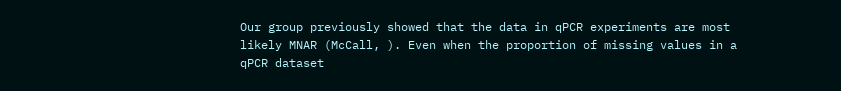Our group previously showed that the data in qPCR experiments are most likely MNAR (McCall, ). Even when the proportion of missing values in a qPCR dataset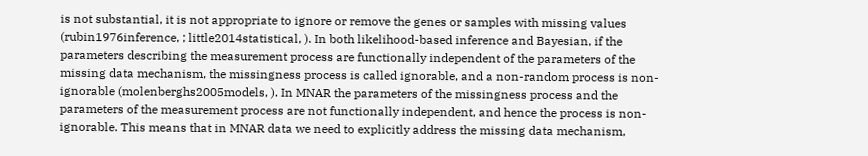is not substantial, it is not appropriate to ignore or remove the genes or samples with missing values (rubin1976inference, ; little2014statistical, ). In both likelihood-based inference and Bayesian, if the parameters describing the measurement process are functionally independent of the parameters of the missing data mechanism, the missingness process is called ignorable, and a non-random process is non-ignorable (molenberghs2005models, ). In MNAR the parameters of the missingness process and the parameters of the measurement process are not functionally independent, and hence the process is non-ignorable. This means that in MNAR data we need to explicitly address the missing data mechanism,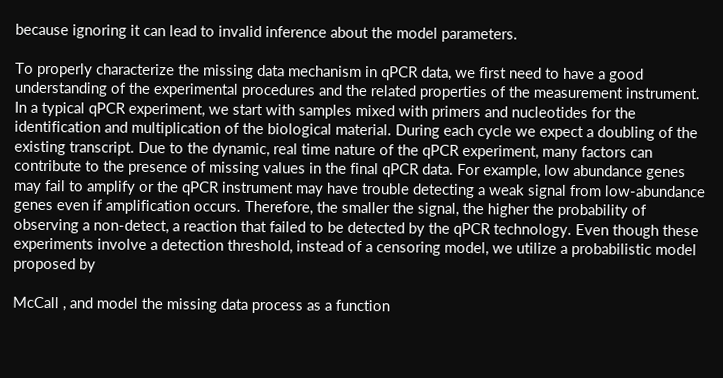because ignoring it can lead to invalid inference about the model parameters.

To properly characterize the missing data mechanism in qPCR data, we first need to have a good understanding of the experimental procedures and the related properties of the measurement instrument. In a typical qPCR experiment, we start with samples mixed with primers and nucleotides for the identification and multiplication of the biological material. During each cycle we expect a doubling of the existing transcript. Due to the dynamic, real time nature of the qPCR experiment, many factors can contribute to the presence of missing values in the final qPCR data. For example, low abundance genes may fail to amplify or the qPCR instrument may have trouble detecting a weak signal from low-abundance genes even if amplification occurs. Therefore, the smaller the signal, the higher the probability of observing a non-detect, a reaction that failed to be detected by the qPCR technology. Even though these experiments involve a detection threshold, instead of a censoring model, we utilize a probabilistic model proposed by

McCall , and model the missing data process as a function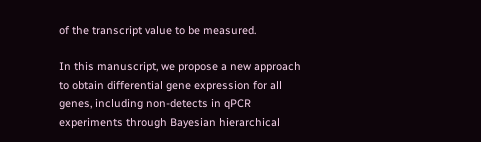of the transcript value to be measured.

In this manuscript, we propose a new approach to obtain differential gene expression for all genes, including non-detects in qPCR experiments through Bayesian hierarchical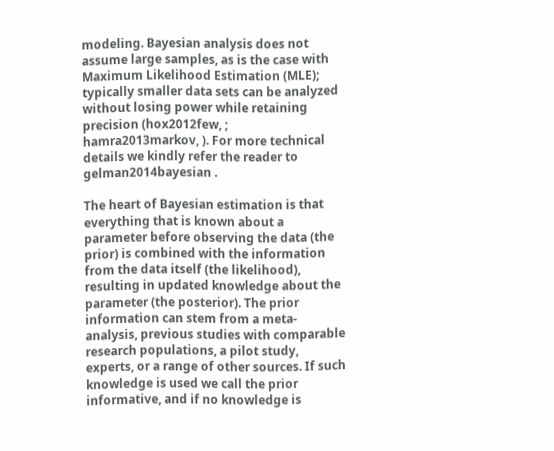modeling. Bayesian analysis does not assume large samples, as is the case with Maximum Likelihood Estimation (MLE); typically smaller data sets can be analyzed without losing power while retaining precision (hox2012few, ; hamra2013markov, ). For more technical details we kindly refer the reader to gelman2014bayesian .

The heart of Bayesian estimation is that everything that is known about a parameter before observing the data (the prior) is combined with the information from the data itself (the likelihood), resulting in updated knowledge about the parameter (the posterior). The prior information can stem from a meta-analysis, previous studies with comparable research populations, a pilot study, experts, or a range of other sources. If such knowledge is used we call the prior informative, and if no knowledge is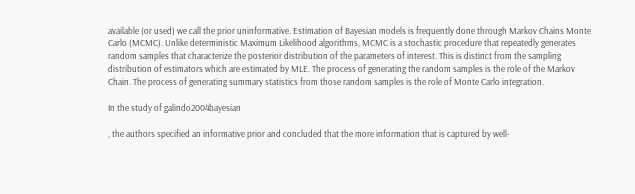available (or used) we call the prior uninformative. Estimation of Bayesian models is frequently done through Markov Chains Monte Carlo (MCMC). Unlike deterministic Maximum Likelihood algorithms, MCMC is a stochastic procedure that repeatedly generates random samples that characterize the posterior distribution of the parameters of interest. This is distinct from the sampling distribution of estimators which are estimated by MLE. The process of generating the random samples is the role of the Markov Chain. The process of generating summary statistics from those random samples is the role of Monte Carlo integration.

In the study of galindo2004bayesian

, the authors specified an informative prior and concluded that the more information that is captured by well-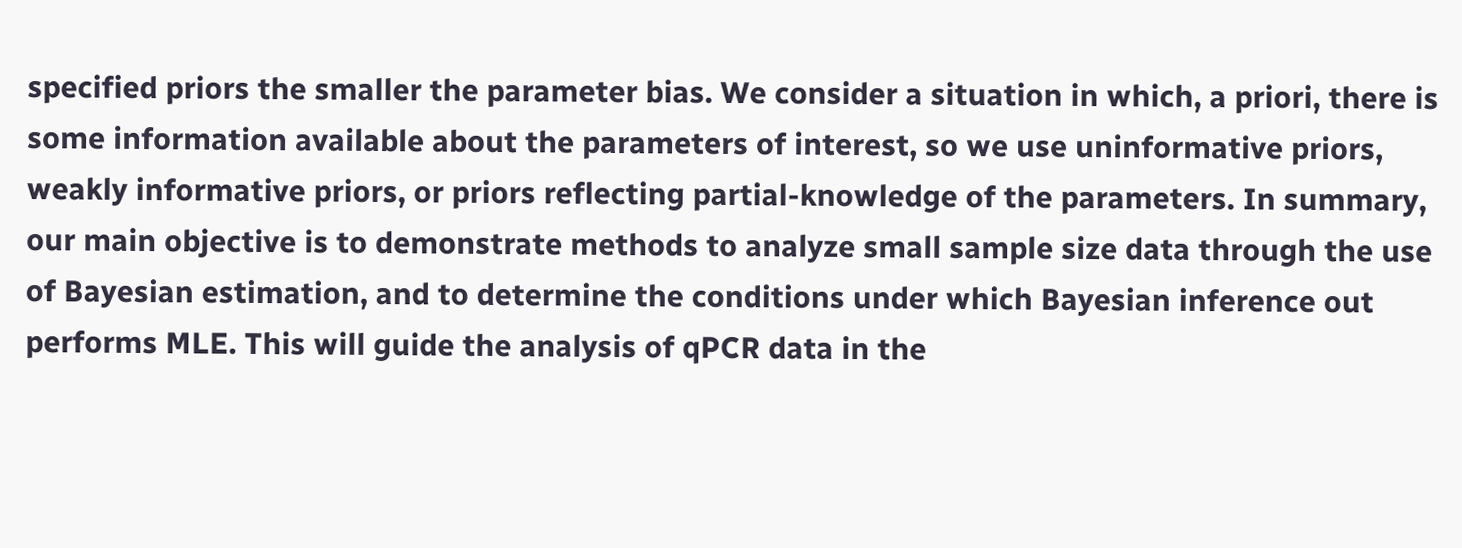specified priors the smaller the parameter bias. We consider a situation in which, a priori, there is some information available about the parameters of interest, so we use uninformative priors, weakly informative priors, or priors reflecting partial-knowledge of the parameters. In summary, our main objective is to demonstrate methods to analyze small sample size data through the use of Bayesian estimation, and to determine the conditions under which Bayesian inference out performs MLE. This will guide the analysis of qPCR data in the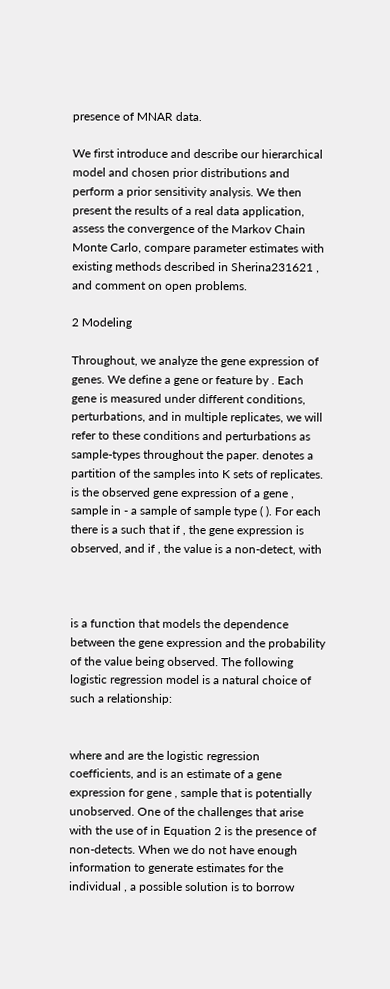presence of MNAR data.

We first introduce and describe our hierarchical model and chosen prior distributions and perform a prior sensitivity analysis. We then present the results of a real data application, assess the convergence of the Markov Chain Monte Carlo, compare parameter estimates with existing methods described in Sherina231621 , and comment on open problems.

2 Modeling

Throughout, we analyze the gene expression of genes. We define a gene or feature by . Each gene is measured under different conditions, perturbations, and in multiple replicates, we will refer to these conditions and perturbations as sample-types throughout the paper. denotes a partition of the samples into K sets of replicates.
is the observed gene expression of a gene , sample in - a sample of sample type ( ). For each there is a such that if , the gene expression is observed, and if , the value is a non-detect, with



is a function that models the dependence between the gene expression and the probability of the value being observed. The following logistic regression model is a natural choice of such a relationship:


where and are the logistic regression coefficients, and is an estimate of a gene expression for gene , sample that is potentially unobserved. One of the challenges that arise with the use of in Equation 2 is the presence of non-detects. When we do not have enough information to generate estimates for the individual , a possible solution is to borrow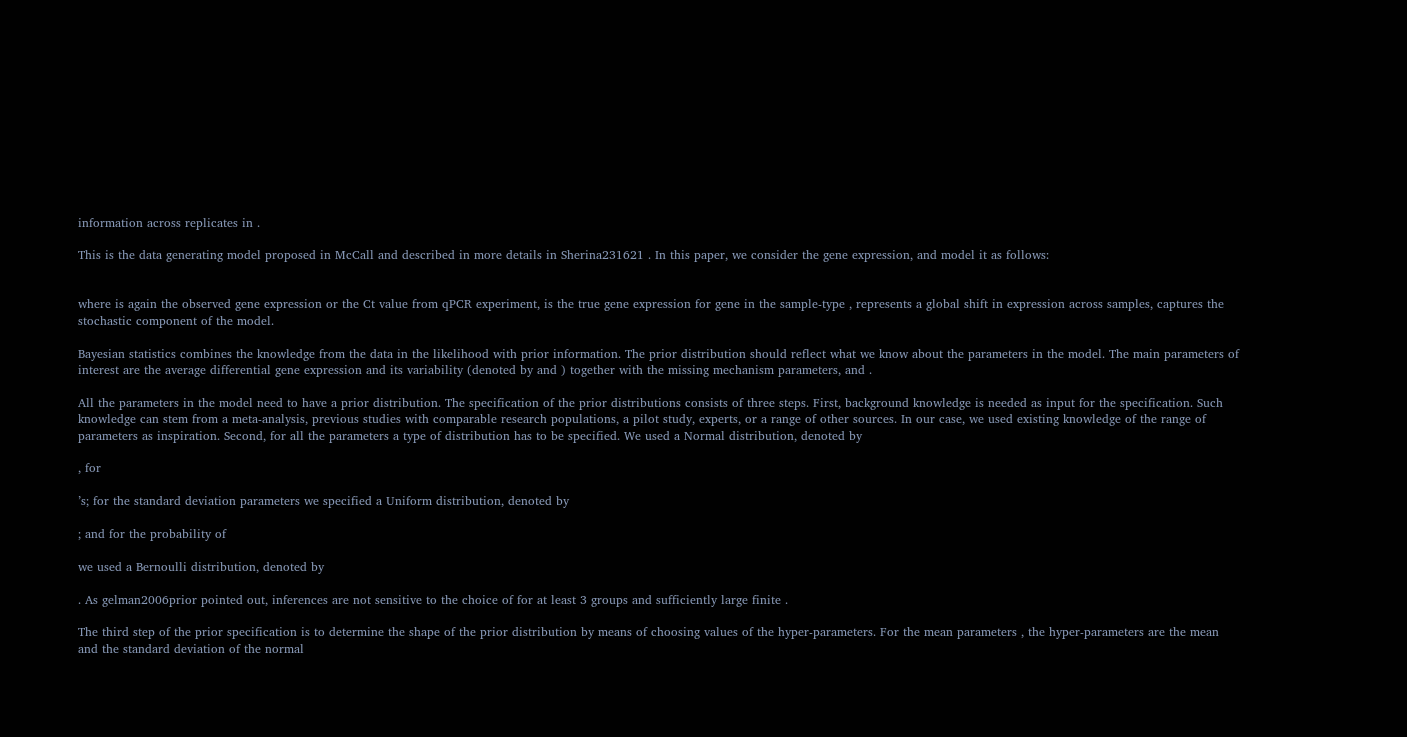information across replicates in .

This is the data generating model proposed in McCall and described in more details in Sherina231621 . In this paper, we consider the gene expression, and model it as follows:


where is again the observed gene expression or the Ct value from qPCR experiment, is the true gene expression for gene in the sample-type , represents a global shift in expression across samples, captures the stochastic component of the model.

Bayesian statistics combines the knowledge from the data in the likelihood with prior information. The prior distribution should reflect what we know about the parameters in the model. The main parameters of interest are the average differential gene expression and its variability (denoted by and ) together with the missing mechanism parameters, and .

All the parameters in the model need to have a prior distribution. The specification of the prior distributions consists of three steps. First, background knowledge is needed as input for the specification. Such knowledge can stem from a meta-analysis, previous studies with comparable research populations, a pilot study, experts, or a range of other sources. In our case, we used existing knowledge of the range of parameters as inspiration. Second, for all the parameters a type of distribution has to be specified. We used a Normal distribution, denoted by

, for

’s; for the standard deviation parameters we specified a Uniform distribution, denoted by

; and for the probability of

we used a Bernoulli distribution, denoted by

. As gelman2006prior pointed out, inferences are not sensitive to the choice of for at least 3 groups and sufficiently large finite .

The third step of the prior specification is to determine the shape of the prior distribution by means of choosing values of the hyper-parameters. For the mean parameters , the hyper-parameters are the mean and the standard deviation of the normal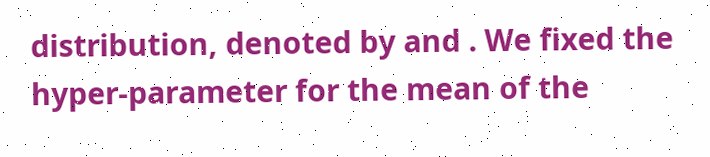distribution, denoted by and . We fixed the hyper-parameter for the mean of the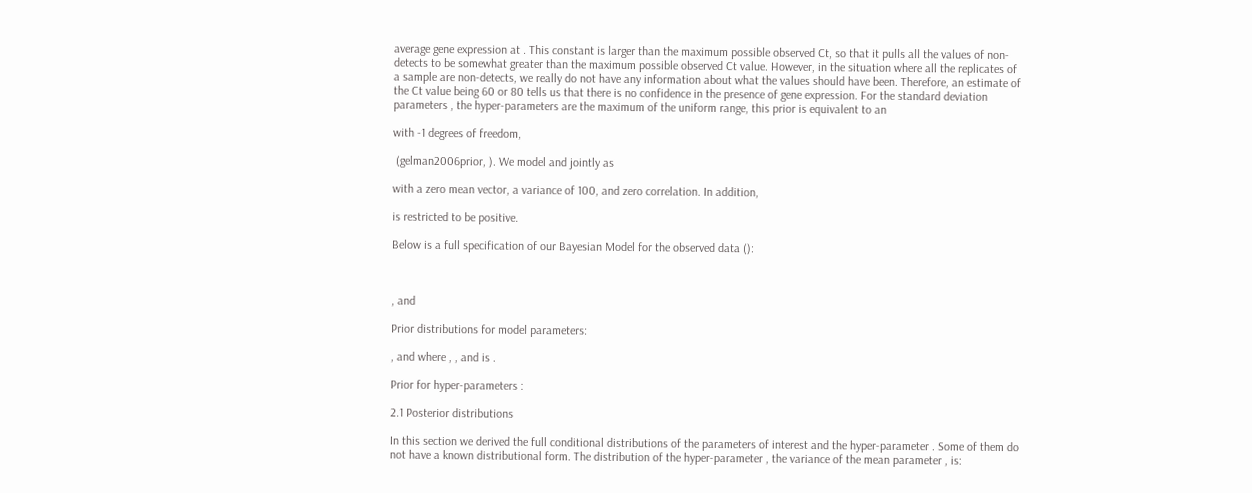average gene expression at . This constant is larger than the maximum possible observed Ct, so that it pulls all the values of non-detects to be somewhat greater than the maximum possible observed Ct value. However, in the situation where all the replicates of a sample are non-detects, we really do not have any information about what the values should have been. Therefore, an estimate of the Ct value being 60 or 80 tells us that there is no confidence in the presence of gene expression. For the standard deviation parameters , the hyper-parameters are the maximum of the uniform range, this prior is equivalent to an

with -1 degrees of freedom,

 (gelman2006prior, ). We model and jointly as

with a zero mean vector, a variance of 100, and zero correlation. In addition,

is restricted to be positive.

Below is a full specification of our Bayesian Model for the observed data ():



, and

Prior distributions for model parameters:

, and where , , and is .

Prior for hyper-parameters :

2.1 Posterior distributions

In this section we derived the full conditional distributions of the parameters of interest and the hyper-parameter . Some of them do not have a known distributional form. The distribution of the hyper-parameter , the variance of the mean parameter , is: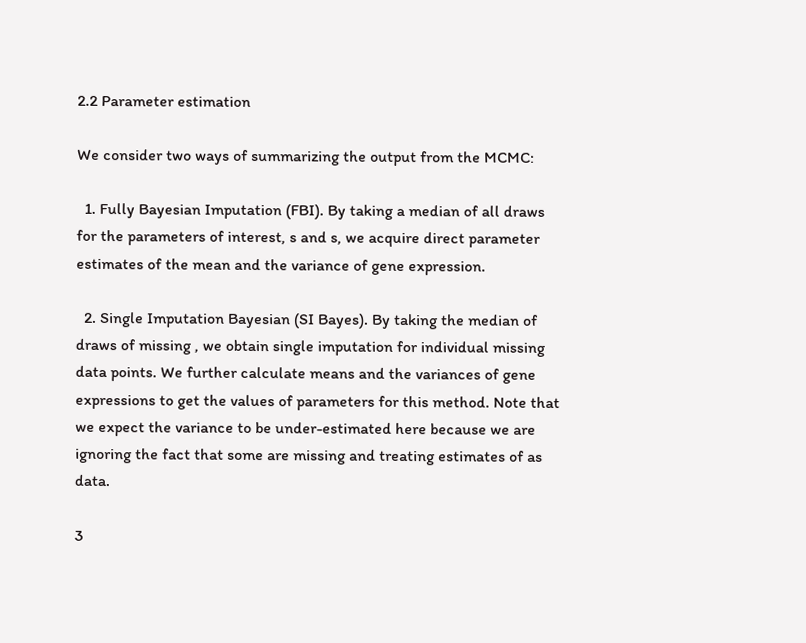2.2 Parameter estimation

We consider two ways of summarizing the output from the MCMC:

  1. Fully Bayesian Imputation (FBI). By taking a median of all draws for the parameters of interest, s and s, we acquire direct parameter estimates of the mean and the variance of gene expression.

  2. Single Imputation Bayesian (SI Bayes). By taking the median of draws of missing , we obtain single imputation for individual missing data points. We further calculate means and the variances of gene expressions to get the values of parameters for this method. Note that we expect the variance to be under-estimated here because we are ignoring the fact that some are missing and treating estimates of as data.

3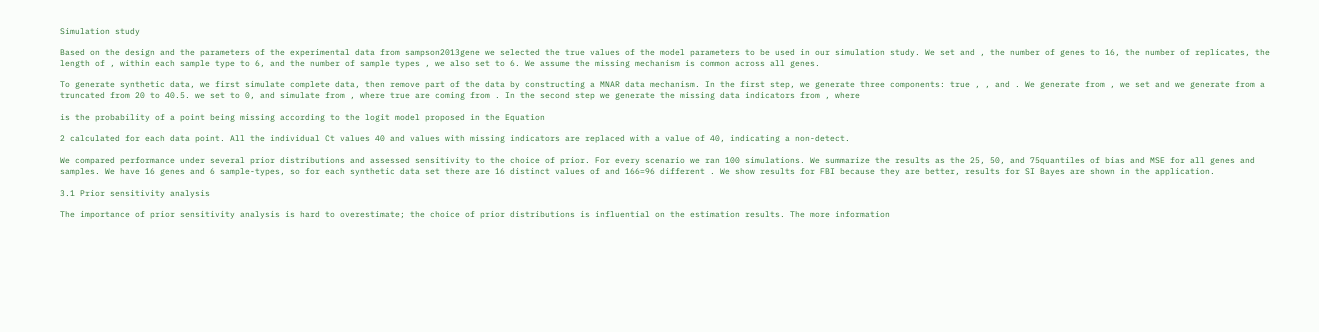Simulation study

Based on the design and the parameters of the experimental data from sampson2013gene we selected the true values of the model parameters to be used in our simulation study. We set and , the number of genes to 16, the number of replicates, the length of , within each sample type to 6, and the number of sample types , we also set to 6. We assume the missing mechanism is common across all genes.

To generate synthetic data, we first simulate complete data, then remove part of the data by constructing a MNAR data mechanism. In the first step, we generate three components: true , , and . We generate from , we set and we generate from a truncated from 20 to 40.5. we set to 0, and simulate from , where true are coming from . In the second step we generate the missing data indicators from , where

is the probability of a point being missing according to the logit model proposed in the Equation

2 calculated for each data point. All the individual Ct values 40 and values with missing indicators are replaced with a value of 40, indicating a non-detect.

We compared performance under several prior distributions and assessed sensitivity to the choice of prior. For every scenario we ran 100 simulations. We summarize the results as the 25, 50, and 75quantiles of bias and MSE for all genes and samples. We have 16 genes and 6 sample-types, so for each synthetic data set there are 16 distinct values of and 166=96 different . We show results for FBI because they are better, results for SI Bayes are shown in the application.

3.1 Prior sensitivity analysis

The importance of prior sensitivity analysis is hard to overestimate; the choice of prior distributions is influential on the estimation results. The more information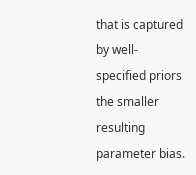that is captured by well-specified priors the smaller resulting parameter bias.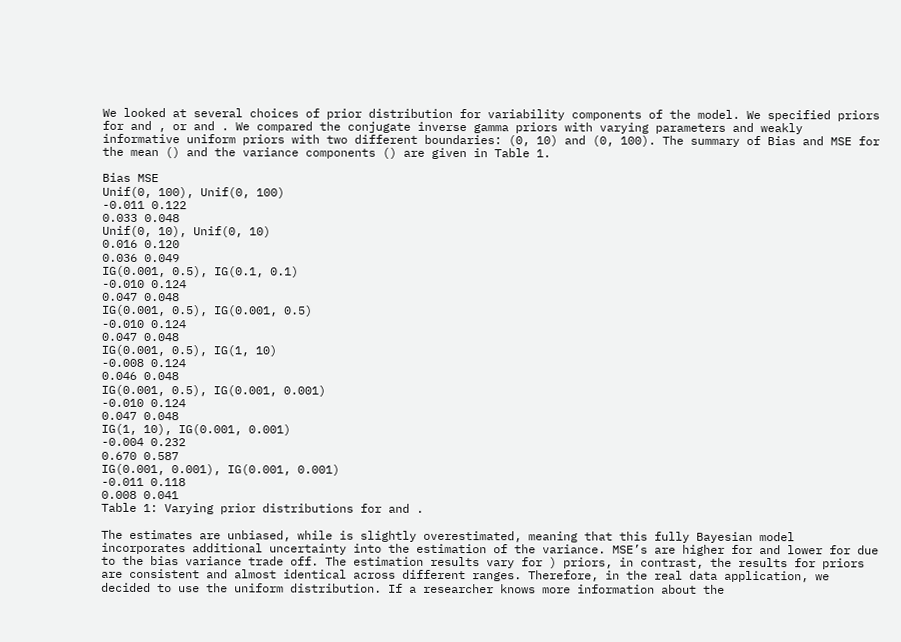We looked at several choices of prior distribution for variability components of the model. We specified priors for and , or and . We compared the conjugate inverse gamma priors with varying parameters and weakly informative uniform priors with two different boundaries: (0, 10) and (0, 100). The summary of Bias and MSE for the mean () and the variance components () are given in Table 1.

Bias MSE
Unif(0, 100), Unif(0, 100)
-0.011 0.122
0.033 0.048
Unif(0, 10), Unif(0, 10)
0.016 0.120
0.036 0.049
IG(0.001, 0.5), IG(0.1, 0.1)
-0.010 0.124
0.047 0.048
IG(0.001, 0.5), IG(0.001, 0.5)
-0.010 0.124
0.047 0.048
IG(0.001, 0.5), IG(1, 10)
-0.008 0.124
0.046 0.048
IG(0.001, 0.5), IG(0.001, 0.001)
-0.010 0.124
0.047 0.048
IG(1, 10), IG(0.001, 0.001)
-0.004 0.232
0.670 0.587
IG(0.001, 0.001), IG(0.001, 0.001)
-0.011 0.118
0.008 0.041
Table 1: Varying prior distributions for and .

The estimates are unbiased, while is slightly overestimated, meaning that this fully Bayesian model incorporates additional uncertainty into the estimation of the variance. MSE’s are higher for and lower for due to the bias variance trade off. The estimation results vary for ) priors, in contrast, the results for priors are consistent and almost identical across different ranges. Therefore, in the real data application, we decided to use the uniform distribution. If a researcher knows more information about the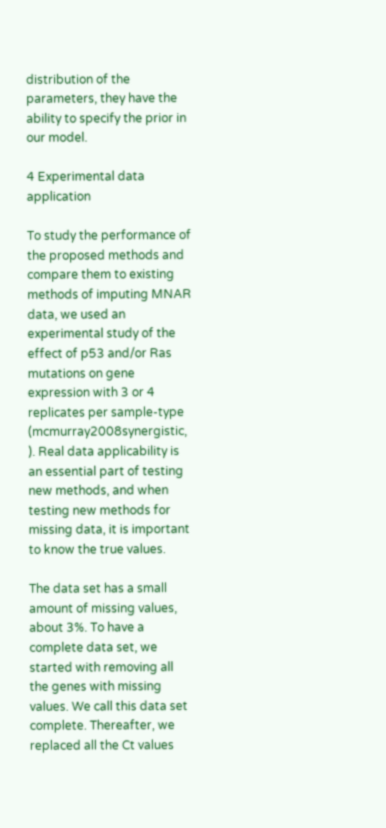distribution of the parameters, they have the ability to specify the prior in our model.

4 Experimental data application

To study the performance of the proposed methods and compare them to existing methods of imputing MNAR data, we used an experimental study of the effect of p53 and/or Ras mutations on gene expression with 3 or 4 replicates per sample-type (mcmurray2008synergistic, ). Real data applicability is an essential part of testing new methods, and when testing new methods for missing data, it is important to know the true values.

The data set has a small amount of missing values, about 3%. To have a complete data set, we started with removing all the genes with missing values. We call this data set complete. Thereafter, we replaced all the Ct values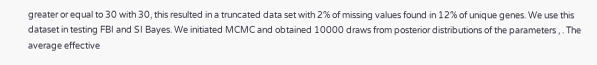greater or equal to 30 with 30, this resulted in a truncated data set with 2% of missing values found in 12% of unique genes. We use this dataset in testing FBI and SI Bayes. We initiated MCMC and obtained 10000 draws from posterior distributions of the parameters , . The average effective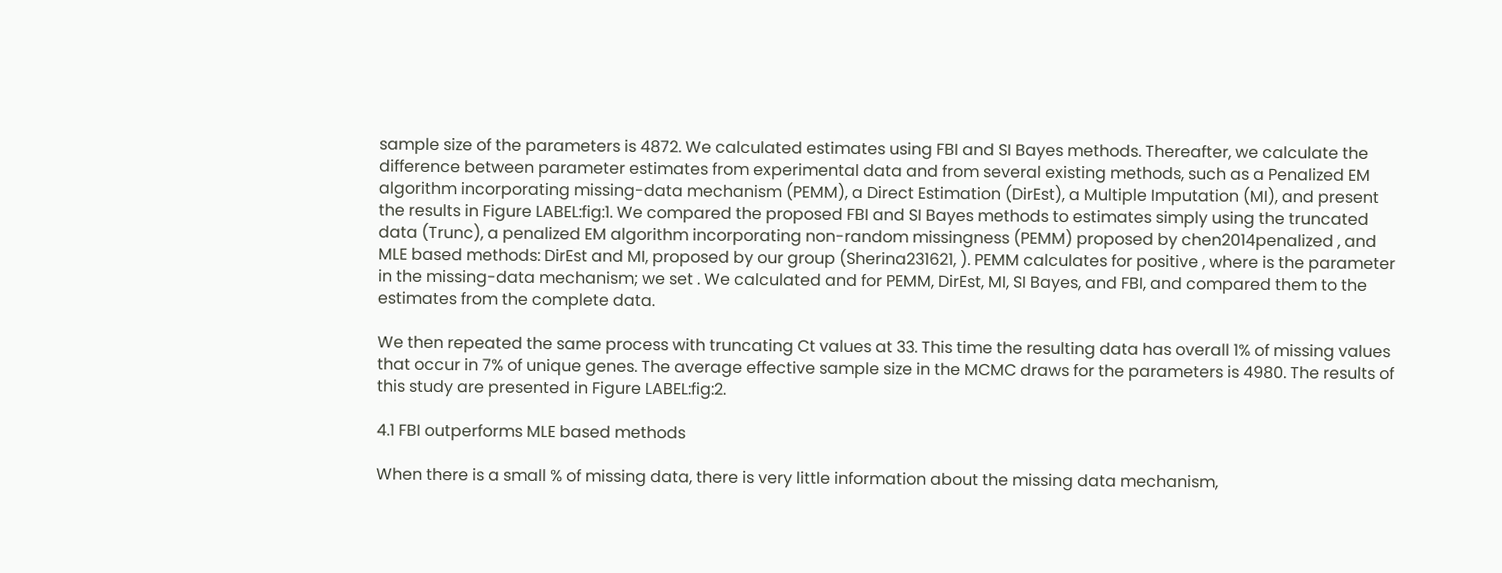sample size of the parameters is 4872. We calculated estimates using FBI and SI Bayes methods. Thereafter, we calculate the difference between parameter estimates from experimental data and from several existing methods, such as a Penalized EM algorithm incorporating missing-data mechanism (PEMM), a Direct Estimation (DirEst), a Multiple Imputation (MI), and present the results in Figure LABEL:fig:1. We compared the proposed FBI and SI Bayes methods to estimates simply using the truncated data (Trunc), a penalized EM algorithm incorporating non-random missingness (PEMM) proposed by chen2014penalized , and MLE based methods: DirEst and MI, proposed by our group (Sherina231621, ). PEMM calculates for positive , where is the parameter in the missing-data mechanism; we set . We calculated and for PEMM, DirEst, MI, SI Bayes, and FBI, and compared them to the estimates from the complete data.

We then repeated the same process with truncating Ct values at 33. This time the resulting data has overall 1% of missing values that occur in 7% of unique genes. The average effective sample size in the MCMC draws for the parameters is 4980. The results of this study are presented in Figure LABEL:fig:2.

4.1 FBI outperforms MLE based methods

When there is a small % of missing data, there is very little information about the missing data mechanism,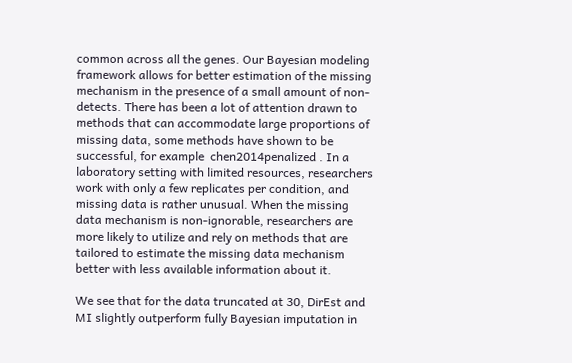common across all the genes. Our Bayesian modeling framework allows for better estimation of the missing mechanism in the presence of a small amount of non-detects. There has been a lot of attention drawn to methods that can accommodate large proportions of missing data, some methods have shown to be successful, for example  chen2014penalized . In a laboratory setting with limited resources, researchers work with only a few replicates per condition, and missing data is rather unusual. When the missing data mechanism is non-ignorable, researchers are more likely to utilize and rely on methods that are tailored to estimate the missing data mechanism better with less available information about it.

We see that for the data truncated at 30, DirEst and MI slightly outperform fully Bayesian imputation in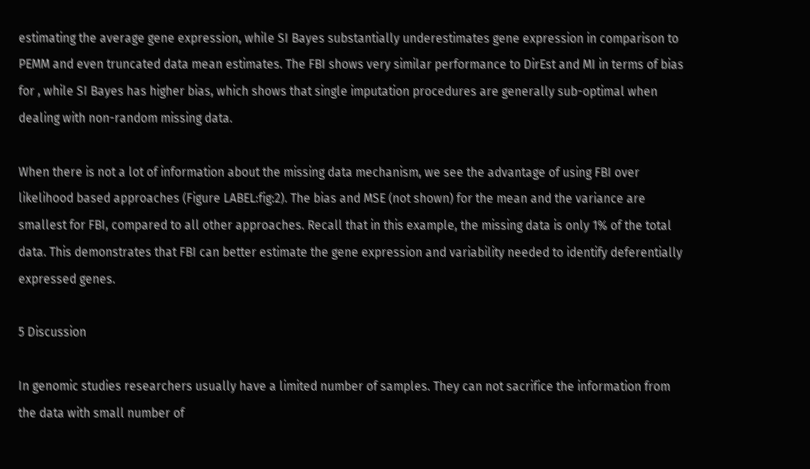estimating the average gene expression, while SI Bayes substantially underestimates gene expression in comparison to PEMM and even truncated data mean estimates. The FBI shows very similar performance to DirEst and MI in terms of bias for , while SI Bayes has higher bias, which shows that single imputation procedures are generally sub-optimal when dealing with non-random missing data.

When there is not a lot of information about the missing data mechanism, we see the advantage of using FBI over likelihood based approaches (Figure LABEL:fig:2). The bias and MSE (not shown) for the mean and the variance are smallest for FBI, compared to all other approaches. Recall that in this example, the missing data is only 1% of the total data. This demonstrates that FBI can better estimate the gene expression and variability needed to identify deferentially expressed genes.

5 Discussion

In genomic studies researchers usually have a limited number of samples. They can not sacrifice the information from the data with small number of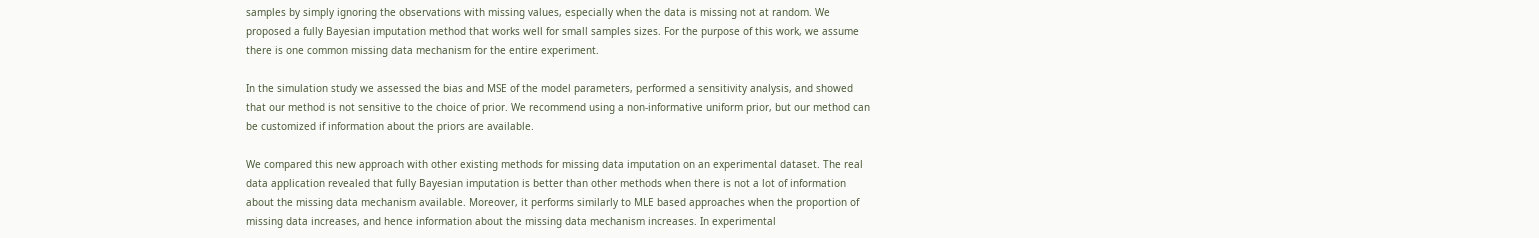samples by simply ignoring the observations with missing values, especially when the data is missing not at random. We proposed a fully Bayesian imputation method that works well for small samples sizes. For the purpose of this work, we assume there is one common missing data mechanism for the entire experiment.

In the simulation study we assessed the bias and MSE of the model parameters, performed a sensitivity analysis, and showed that our method is not sensitive to the choice of prior. We recommend using a non-informative uniform prior, but our method can be customized if information about the priors are available.

We compared this new approach with other existing methods for missing data imputation on an experimental dataset. The real data application revealed that fully Bayesian imputation is better than other methods when there is not a lot of information about the missing data mechanism available. Moreover, it performs similarly to MLE based approaches when the proportion of missing data increases, and hence information about the missing data mechanism increases. In experimental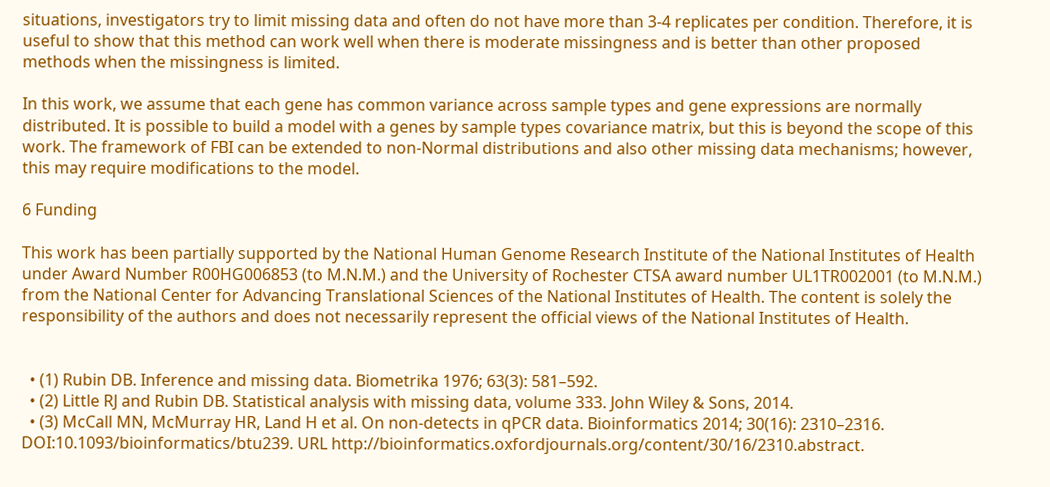situations, investigators try to limit missing data and often do not have more than 3-4 replicates per condition. Therefore, it is useful to show that this method can work well when there is moderate missingness and is better than other proposed methods when the missingness is limited.

In this work, we assume that each gene has common variance across sample types and gene expressions are normally distributed. It is possible to build a model with a genes by sample types covariance matrix, but this is beyond the scope of this work. The framework of FBI can be extended to non-Normal distributions and also other missing data mechanisms; however, this may require modifications to the model.

6 Funding

This work has been partially supported by the National Human Genome Research Institute of the National Institutes of Health under Award Number R00HG006853 (to M.N.M.) and the University of Rochester CTSA award number UL1TR002001 (to M.N.M.) from the National Center for Advancing Translational Sciences of the National Institutes of Health. The content is solely the responsibility of the authors and does not necessarily represent the official views of the National Institutes of Health.


  • (1) Rubin DB. Inference and missing data. Biometrika 1976; 63(3): 581–592.
  • (2) Little RJ and Rubin DB. Statistical analysis with missing data, volume 333. John Wiley & Sons, 2014.
  • (3) McCall MN, McMurray HR, Land H et al. On non-detects in qPCR data. Bioinformatics 2014; 30(16): 2310–2316. DOI:10.1093/bioinformatics/btu239. URL http://bioinformatics.oxfordjournals.org/content/30/16/2310.abstract.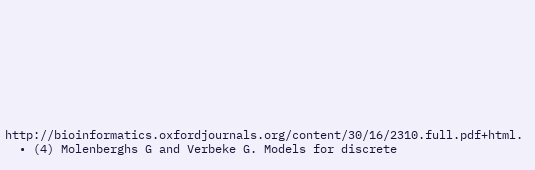http://bioinformatics.oxfordjournals.org/content/30/16/2310.full.pdf+html.
  • (4) Molenberghs G and Verbeke G. Models for discrete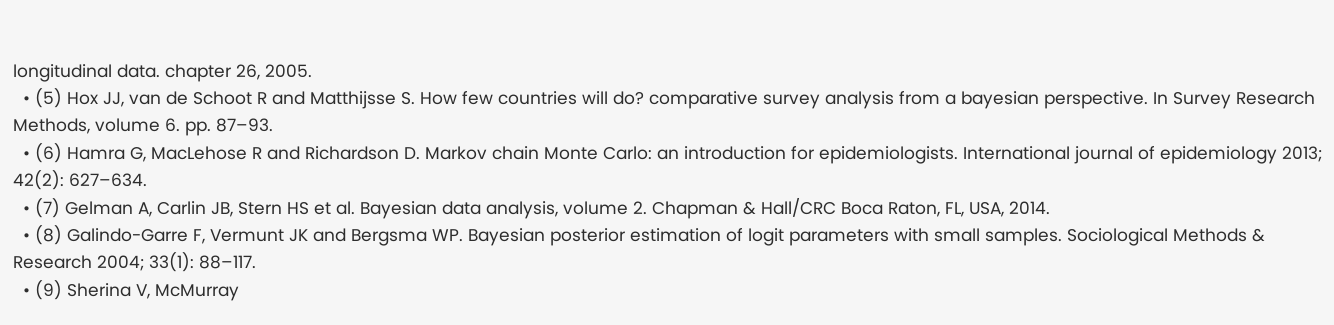longitudinal data. chapter 26, 2005.
  • (5) Hox JJ, van de Schoot R and Matthijsse S. How few countries will do? comparative survey analysis from a bayesian perspective. In Survey Research Methods, volume 6. pp. 87–93.
  • (6) Hamra G, MacLehose R and Richardson D. Markov chain Monte Carlo: an introduction for epidemiologists. International journal of epidemiology 2013; 42(2): 627–634.
  • (7) Gelman A, Carlin JB, Stern HS et al. Bayesian data analysis, volume 2. Chapman & Hall/CRC Boca Raton, FL, USA, 2014.
  • (8) Galindo-Garre F, Vermunt JK and Bergsma WP. Bayesian posterior estimation of logit parameters with small samples. Sociological Methods & Research 2004; 33(1): 88–117.
  • (9) Sherina V, McMurray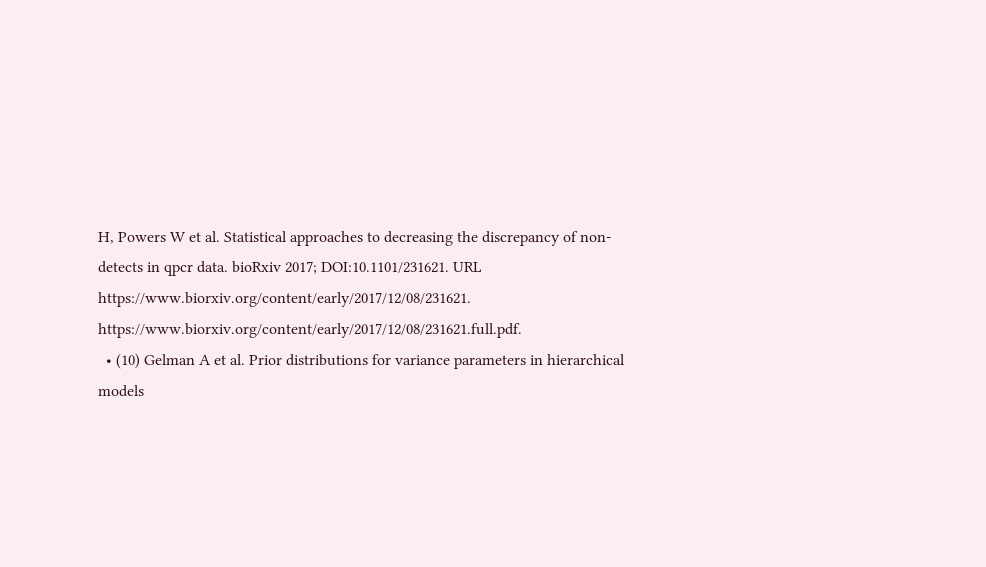H, Powers W et al. Statistical approaches to decreasing the discrepancy of non-detects in qpcr data. bioRxiv 2017; DOI:10.1101/231621. URL https://www.biorxiv.org/content/early/2017/12/08/231621. https://www.biorxiv.org/content/early/2017/12/08/231621.full.pdf.
  • (10) Gelman A et al. Prior distributions for variance parameters in hierarchical models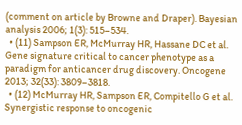(comment on article by Browne and Draper). Bayesian analysis 2006; 1(3): 515–534.
  • (11) Sampson ER, McMurray HR, Hassane DC et al. Gene signature critical to cancer phenotype as a paradigm for anticancer drug discovery. Oncogene 2013; 32(33): 3809–3818.
  • (12) McMurray HR, Sampson ER, Compitello G et al. Synergistic response to oncogenic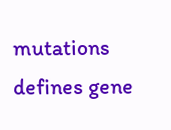mutations defines gene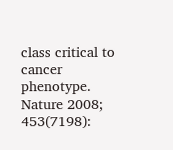class critical to cancer phenotype. Nature 2008; 453(7198):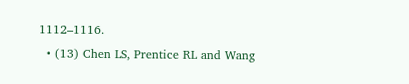1112–1116.
  • (13) Chen LS, Prentice RL and Wang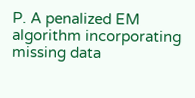P. A penalized EM algorithm incorporating missing data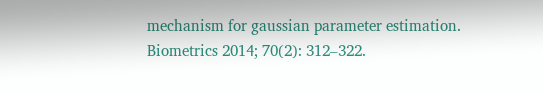mechanism for gaussian parameter estimation. Biometrics 2014; 70(2): 312–322.